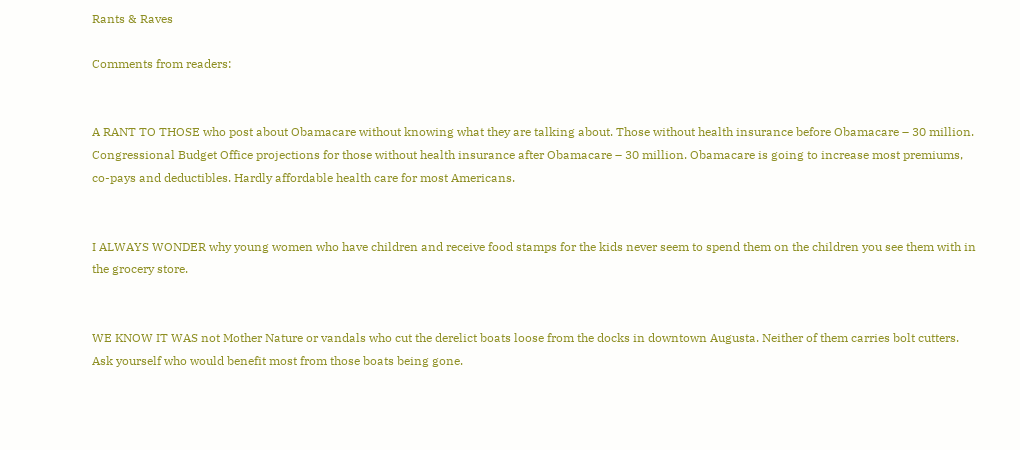Rants & Raves

Comments from readers:


A RANT TO THOSE who post about Obamacare without knowing what they are talking about. Those without health insurance before Obamacare – 30 million. Congressional Budget Office projections for those without health insurance after Obamacare – 30 million. Obamacare is going to increase most premiums, co-pays and deductibles. Hardly affordable health care for most Americans.


I ALWAYS WONDER why young women who have children and receive food stamps for the kids never seem to spend them on the children you see them with in the grocery store.


WE KNOW IT WAS not Mother Nature or vandals who cut the derelict boats loose from the docks in downtown Augusta. Neither of them carries bolt cutters. Ask yourself who would benefit most from those boats being gone.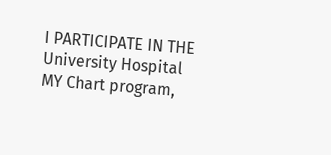I PARTICIPATE IN THE University Hospital
MY Chart program,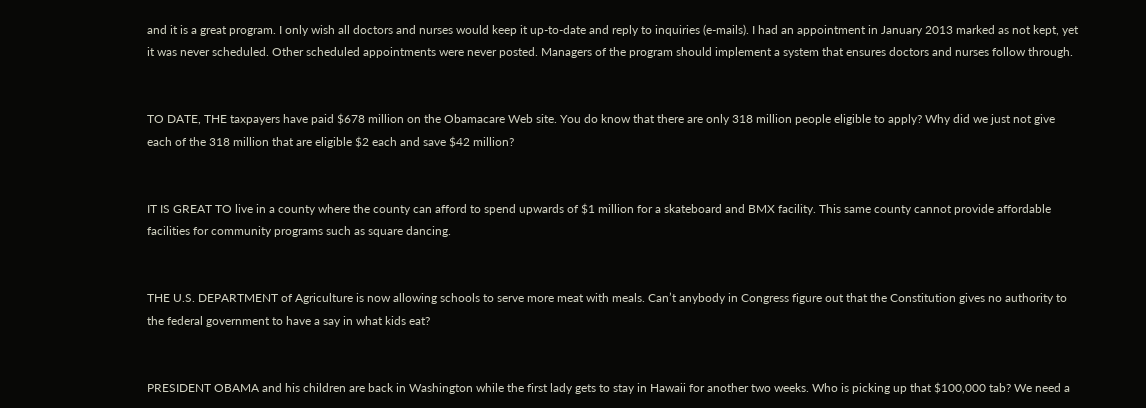and it is a great program. I only wish all doctors and nurses would keep it up-to-date and reply to inquiries (e-mails). I had an appointment in January 2013 marked as not kept, yet it was never scheduled. Other scheduled appointments were never posted. Managers of the program should implement a system that ensures doctors and nurses follow through.


TO DATE, THE taxpayers have paid $678 million on the Obamacare Web site. You do know that there are only 318 million people eligible to apply? Why did we just not give each of the 318 million that are eligible $2 each and save $42 million?


IT IS GREAT TO live in a county where the county can afford to spend upwards of $1 million for a skateboard and BMX facility. This same county cannot provide affordable facilities for community programs such as square dancing.


THE U.S. DEPARTMENT of Agriculture is now allowing schools to serve more meat with meals. Can’t anybody in Congress figure out that the Constitution gives no authority to the federal government to have a say in what kids eat?


PRESIDENT OBAMA and his children are back in Washington while the first lady gets to stay in Hawaii for another two weeks. Who is picking up that $100,000 tab? We need a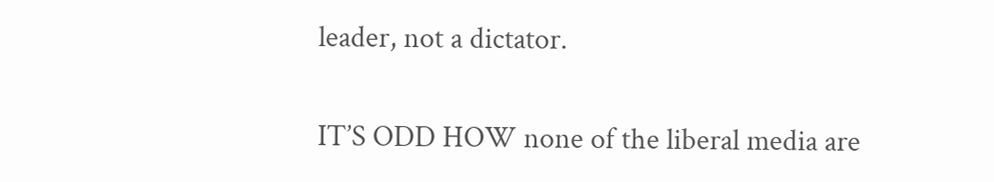leader, not a dictator.


IT’S ODD HOW none of the liberal media are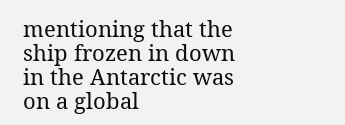mentioning that the ship frozen in down in the Antarctic was on a global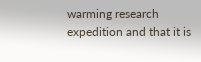warming research expedition and that it is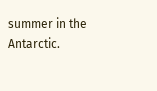summer in the Antarctic.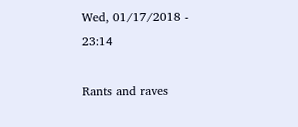Wed, 01/17/2018 - 23:14

Rants and raves